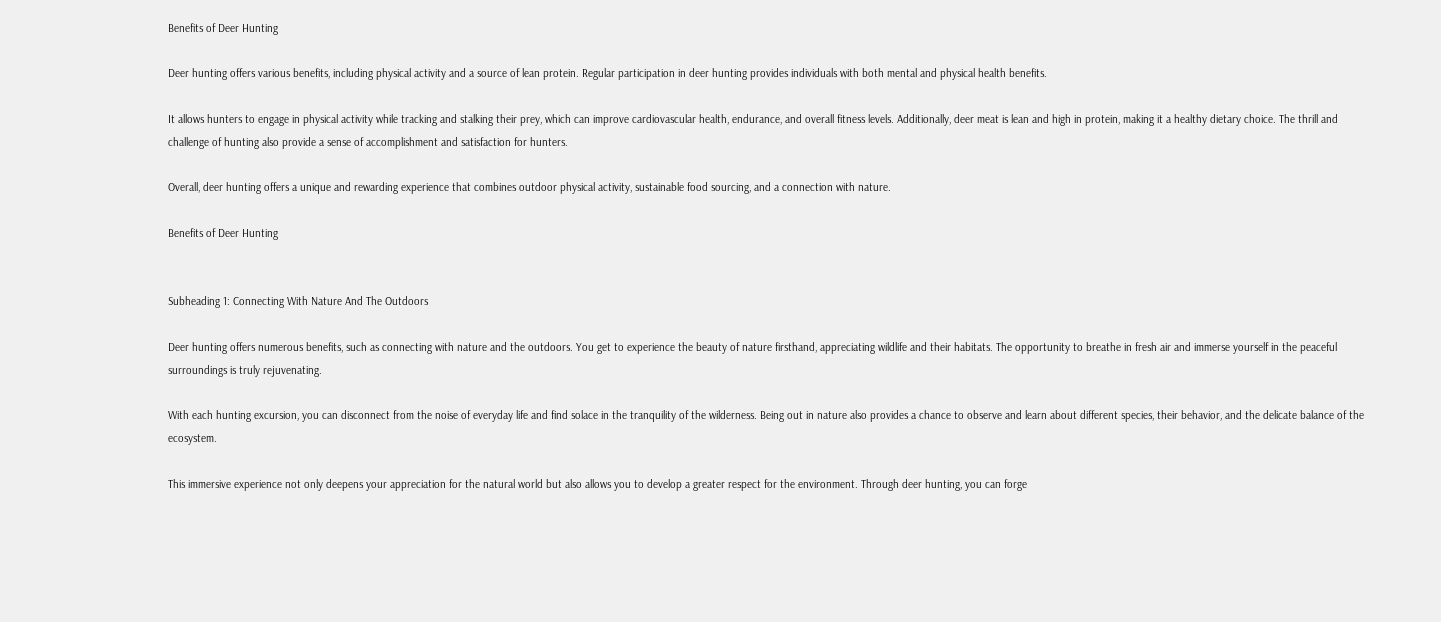Benefits of Deer Hunting

Deer hunting offers various benefits, including physical activity and a source of lean protein. Regular participation in deer hunting provides individuals with both mental and physical health benefits.

It allows hunters to engage in physical activity while tracking and stalking their prey, which can improve cardiovascular health, endurance, and overall fitness levels. Additionally, deer meat is lean and high in protein, making it a healthy dietary choice. The thrill and challenge of hunting also provide a sense of accomplishment and satisfaction for hunters.

Overall, deer hunting offers a unique and rewarding experience that combines outdoor physical activity, sustainable food sourcing, and a connection with nature.

Benefits of Deer Hunting


Subheading 1: Connecting With Nature And The Outdoors

Deer hunting offers numerous benefits, such as connecting with nature and the outdoors. You get to experience the beauty of nature firsthand, appreciating wildlife and their habitats. The opportunity to breathe in fresh air and immerse yourself in the peaceful surroundings is truly rejuvenating.

With each hunting excursion, you can disconnect from the noise of everyday life and find solace in the tranquility of the wilderness. Being out in nature also provides a chance to observe and learn about different species, their behavior, and the delicate balance of the ecosystem.

This immersive experience not only deepens your appreciation for the natural world but also allows you to develop a greater respect for the environment. Through deer hunting, you can forge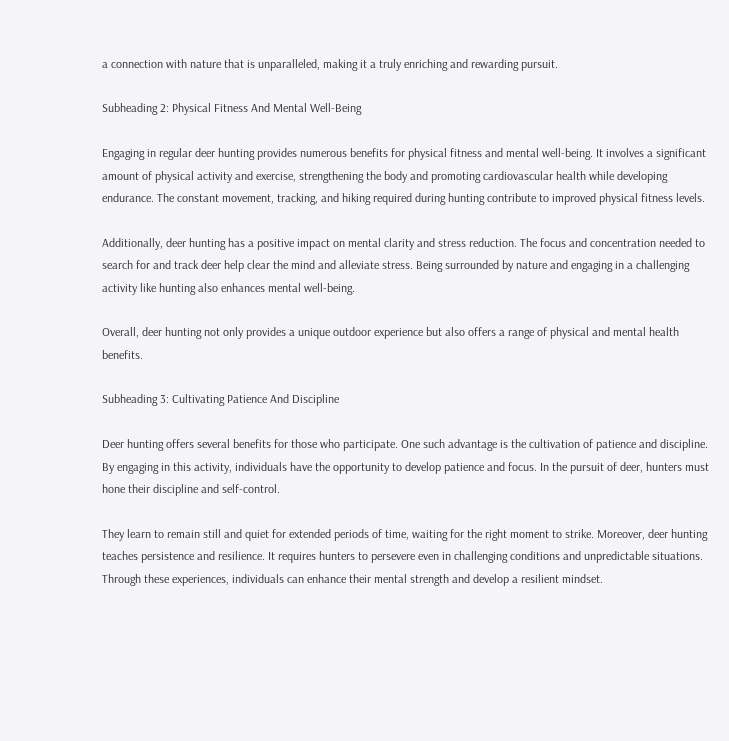a connection with nature that is unparalleled, making it a truly enriching and rewarding pursuit.

Subheading 2: Physical Fitness And Mental Well-Being

Engaging in regular deer hunting provides numerous benefits for physical fitness and mental well-being. It involves a significant amount of physical activity and exercise, strengthening the body and promoting cardiovascular health while developing endurance. The constant movement, tracking, and hiking required during hunting contribute to improved physical fitness levels.

Additionally, deer hunting has a positive impact on mental clarity and stress reduction. The focus and concentration needed to search for and track deer help clear the mind and alleviate stress. Being surrounded by nature and engaging in a challenging activity like hunting also enhances mental well-being.

Overall, deer hunting not only provides a unique outdoor experience but also offers a range of physical and mental health benefits.

Subheading 3: Cultivating Patience And Discipline

Deer hunting offers several benefits for those who participate. One such advantage is the cultivation of patience and discipline. By engaging in this activity, individuals have the opportunity to develop patience and focus. In the pursuit of deer, hunters must hone their discipline and self-control.

They learn to remain still and quiet for extended periods of time, waiting for the right moment to strike. Moreover, deer hunting teaches persistence and resilience. It requires hunters to persevere even in challenging conditions and unpredictable situations. Through these experiences, individuals can enhance their mental strength and develop a resilient mindset.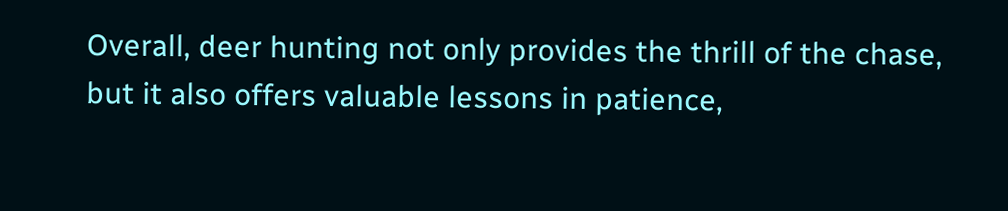Overall, deer hunting not only provides the thrill of the chase, but it also offers valuable lessons in patience,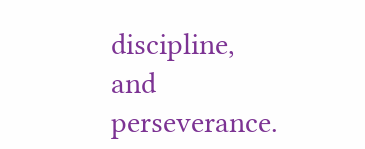discipline, and perseverance.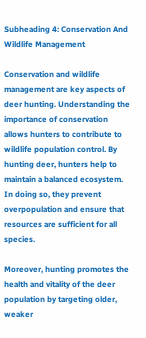Subheading 4: Conservation And Wildlife Management

Conservation and wildlife management are key aspects of deer hunting. Understanding the importance of conservation allows hunters to contribute to wildlife population control. By hunting deer, hunters help to maintain a balanced ecosystem. In doing so, they prevent overpopulation and ensure that resources are sufficient for all species.

Moreover, hunting promotes the health and vitality of the deer population by targeting older, weaker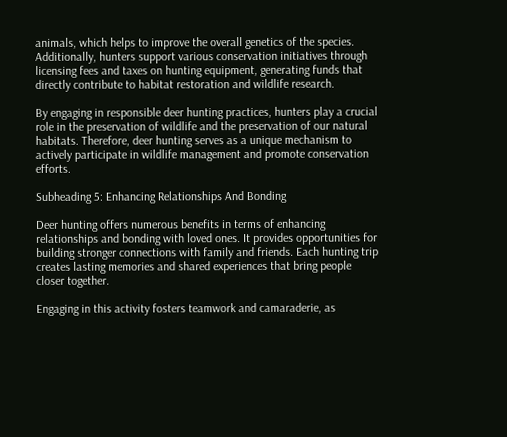animals, which helps to improve the overall genetics of the species. Additionally, hunters support various conservation initiatives through licensing fees and taxes on hunting equipment, generating funds that directly contribute to habitat restoration and wildlife research.

By engaging in responsible deer hunting practices, hunters play a crucial role in the preservation of wildlife and the preservation of our natural habitats. Therefore, deer hunting serves as a unique mechanism to actively participate in wildlife management and promote conservation efforts.

Subheading 5: Enhancing Relationships And Bonding

Deer hunting offers numerous benefits in terms of enhancing relationships and bonding with loved ones. It provides opportunities for building stronger connections with family and friends. Each hunting trip creates lasting memories and shared experiences that bring people closer together.

Engaging in this activity fosters teamwork and camaraderie, as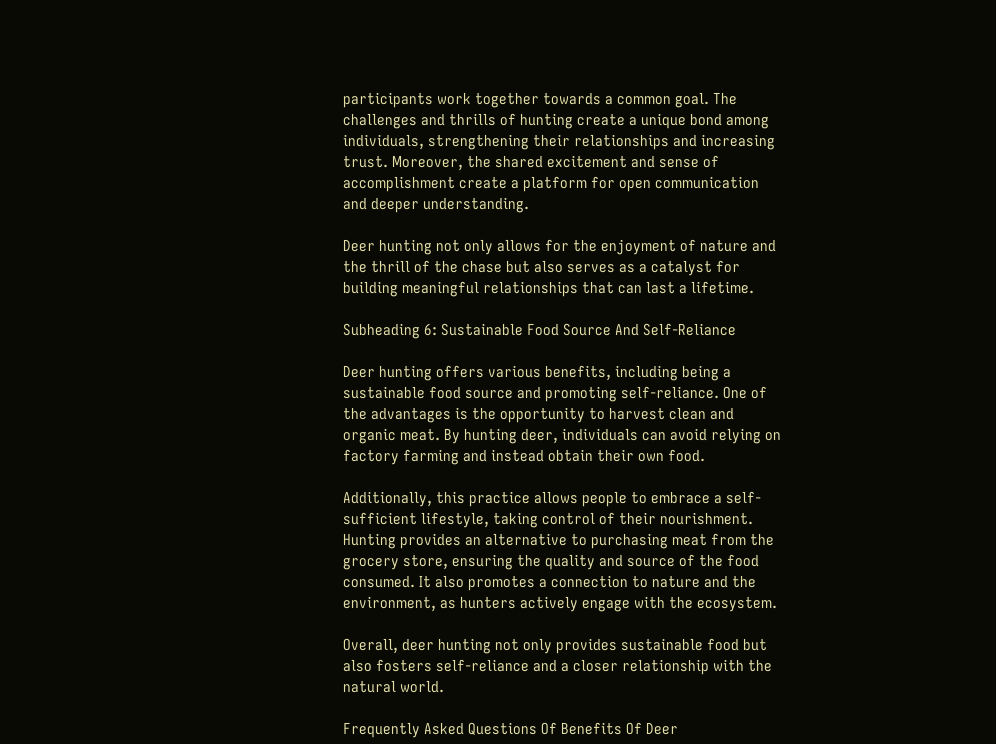participants work together towards a common goal. The challenges and thrills of hunting create a unique bond among individuals, strengthening their relationships and increasing trust. Moreover, the shared excitement and sense of accomplishment create a platform for open communication and deeper understanding.

Deer hunting not only allows for the enjoyment of nature and the thrill of the chase but also serves as a catalyst for building meaningful relationships that can last a lifetime.

Subheading 6: Sustainable Food Source And Self-Reliance

Deer hunting offers various benefits, including being a sustainable food source and promoting self-reliance. One of the advantages is the opportunity to harvest clean and organic meat. By hunting deer, individuals can avoid relying on factory farming and instead obtain their own food.

Additionally, this practice allows people to embrace a self-sufficient lifestyle, taking control of their nourishment. Hunting provides an alternative to purchasing meat from the grocery store, ensuring the quality and source of the food consumed. It also promotes a connection to nature and the environment, as hunters actively engage with the ecosystem.

Overall, deer hunting not only provides sustainable food but also fosters self-reliance and a closer relationship with the natural world.

Frequently Asked Questions Of Benefits Of Deer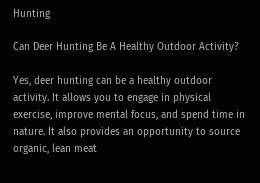Hunting

Can Deer Hunting Be A Healthy Outdoor Activity?

Yes, deer hunting can be a healthy outdoor activity. It allows you to engage in physical exercise, improve mental focus, and spend time in nature. It also provides an opportunity to source organic, lean meat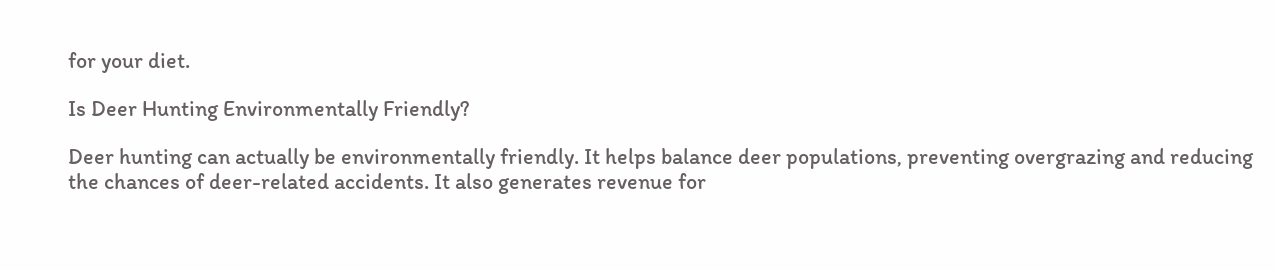for your diet.

Is Deer Hunting Environmentally Friendly?

Deer hunting can actually be environmentally friendly. It helps balance deer populations, preventing overgrazing and reducing the chances of deer-related accidents. It also generates revenue for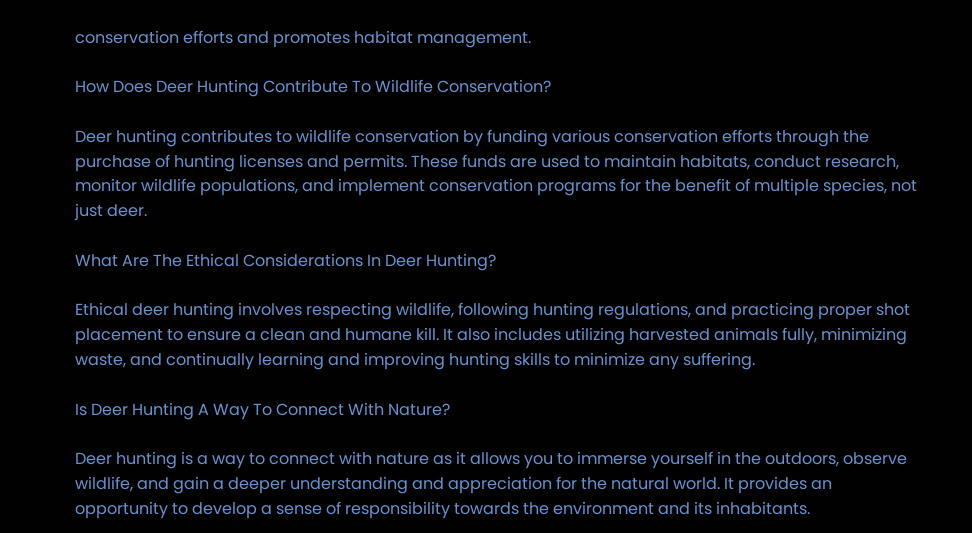conservation efforts and promotes habitat management.

How Does Deer Hunting Contribute To Wildlife Conservation?

Deer hunting contributes to wildlife conservation by funding various conservation efforts through the purchase of hunting licenses and permits. These funds are used to maintain habitats, conduct research, monitor wildlife populations, and implement conservation programs for the benefit of multiple species, not just deer.

What Are The Ethical Considerations In Deer Hunting?

Ethical deer hunting involves respecting wildlife, following hunting regulations, and practicing proper shot placement to ensure a clean and humane kill. It also includes utilizing harvested animals fully, minimizing waste, and continually learning and improving hunting skills to minimize any suffering.

Is Deer Hunting A Way To Connect With Nature?

Deer hunting is a way to connect with nature as it allows you to immerse yourself in the outdoors, observe wildlife, and gain a deeper understanding and appreciation for the natural world. It provides an opportunity to develop a sense of responsibility towards the environment and its inhabitants.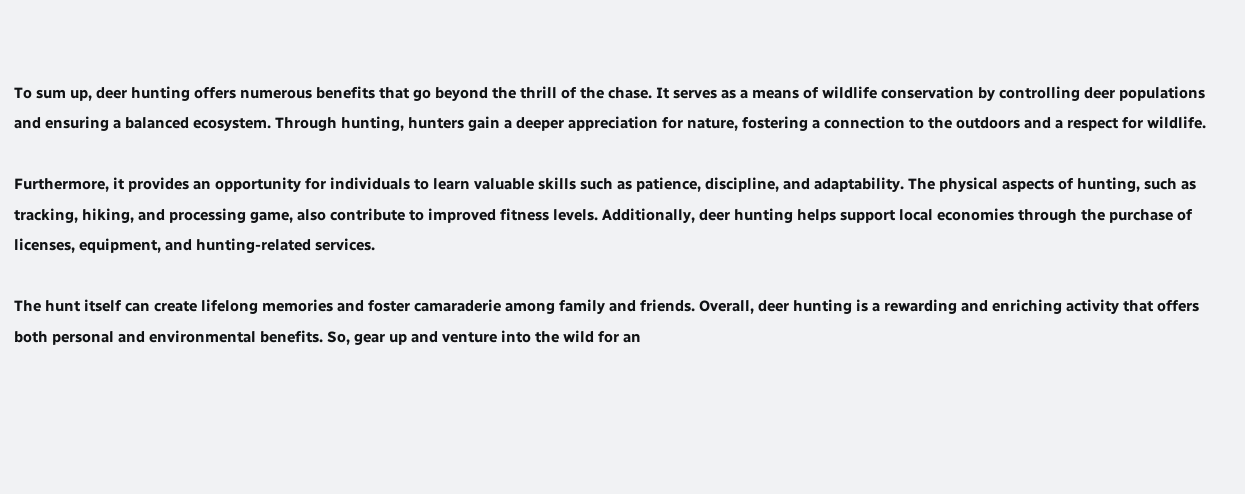To sum up, deer hunting offers numerous benefits that go beyond the thrill of the chase. It serves as a means of wildlife conservation by controlling deer populations and ensuring a balanced ecosystem. Through hunting, hunters gain a deeper appreciation for nature, fostering a connection to the outdoors and a respect for wildlife.

Furthermore, it provides an opportunity for individuals to learn valuable skills such as patience, discipline, and adaptability. The physical aspects of hunting, such as tracking, hiking, and processing game, also contribute to improved fitness levels. Additionally, deer hunting helps support local economies through the purchase of licenses, equipment, and hunting-related services.

The hunt itself can create lifelong memories and foster camaraderie among family and friends. Overall, deer hunting is a rewarding and enriching activity that offers both personal and environmental benefits. So, gear up and venture into the wild for an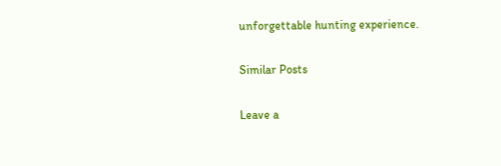unforgettable hunting experience.

Similar Posts

Leave a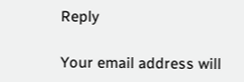Reply

Your email address will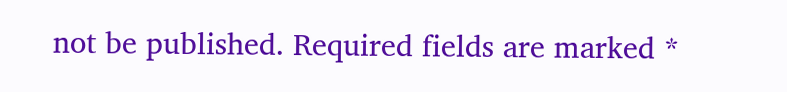not be published. Required fields are marked *